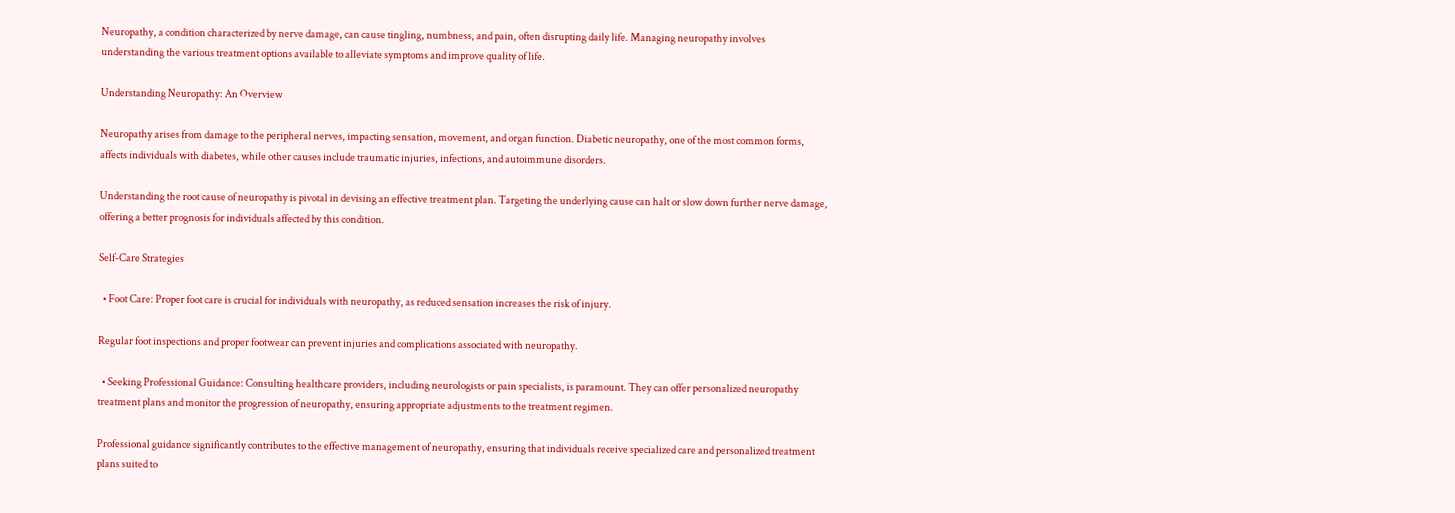Neuropathy, a condition characterized by nerve damage, can cause tingling, numbness, and pain, often disrupting daily life. Managing neuropathy involves understanding the various treatment options available to alleviate symptoms and improve quality of life.

Understanding Neuropathy: An Overview

Neuropathy arises from damage to the peripheral nerves, impacting sensation, movement, and organ function. Diabetic neuropathy, one of the most common forms, affects individuals with diabetes, while other causes include traumatic injuries, infections, and autoimmune disorders.

Understanding the root cause of neuropathy is pivotal in devising an effective treatment plan. Targeting the underlying cause can halt or slow down further nerve damage, offering a better prognosis for individuals affected by this condition.

Self-Care Strategies

  • Foot Care: Proper foot care is crucial for individuals with neuropathy, as reduced sensation increases the risk of injury.

Regular foot inspections and proper footwear can prevent injuries and complications associated with neuropathy.

  • Seeking Professional Guidance: Consulting healthcare providers, including neurologists or pain specialists, is paramount. They can offer personalized neuropathy treatment plans and monitor the progression of neuropathy, ensuring appropriate adjustments to the treatment regimen.

Professional guidance significantly contributes to the effective management of neuropathy, ensuring that individuals receive specialized care and personalized treatment plans suited to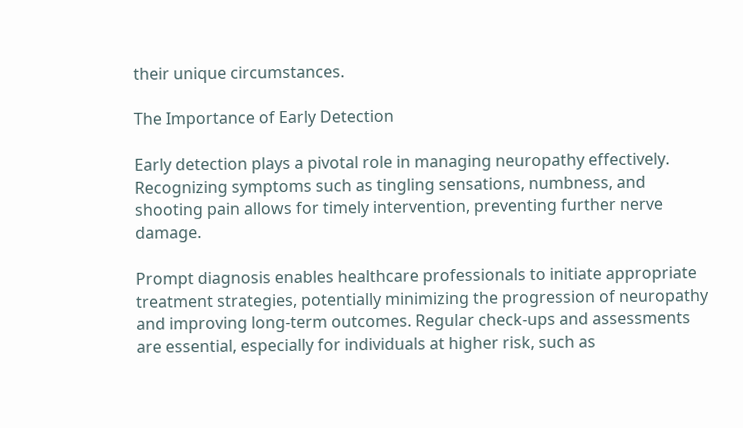their unique circumstances.

The Importance of Early Detection

Early detection plays a pivotal role in managing neuropathy effectively. Recognizing symptoms such as tingling sensations, numbness, and shooting pain allows for timely intervention, preventing further nerve damage.

Prompt diagnosis enables healthcare professionals to initiate appropriate treatment strategies, potentially minimizing the progression of neuropathy and improving long-term outcomes. Regular check-ups and assessments are essential, especially for individuals at higher risk, such as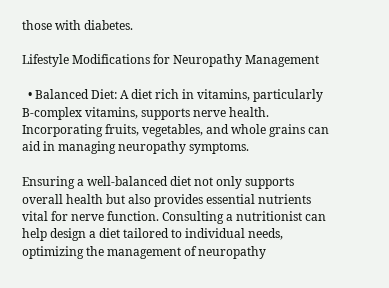those with diabetes.

Lifestyle Modifications for Neuropathy Management

  • Balanced Diet: A diet rich in vitamins, particularly B-complex vitamins, supports nerve health. Incorporating fruits, vegetables, and whole grains can aid in managing neuropathy symptoms.

Ensuring a well-balanced diet not only supports overall health but also provides essential nutrients vital for nerve function. Consulting a nutritionist can help design a diet tailored to individual needs, optimizing the management of neuropathy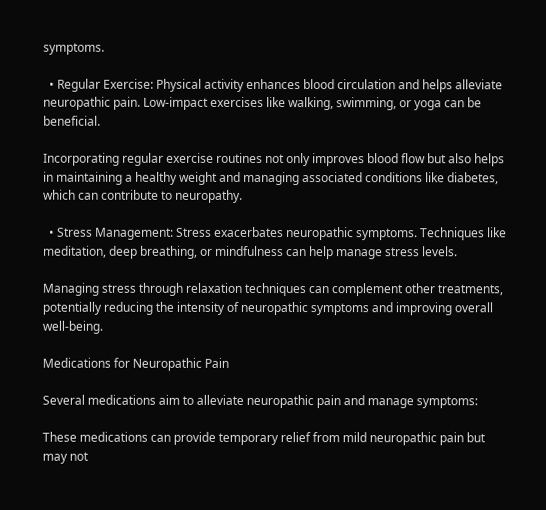symptoms.

  • Regular Exercise: Physical activity enhances blood circulation and helps alleviate neuropathic pain. Low-impact exercises like walking, swimming, or yoga can be beneficial.

Incorporating regular exercise routines not only improves blood flow but also helps in maintaining a healthy weight and managing associated conditions like diabetes, which can contribute to neuropathy.

  • Stress Management: Stress exacerbates neuropathic symptoms. Techniques like meditation, deep breathing, or mindfulness can help manage stress levels.

Managing stress through relaxation techniques can complement other treatments, potentially reducing the intensity of neuropathic symptoms and improving overall well-being.

Medications for Neuropathic Pain

Several medications aim to alleviate neuropathic pain and manage symptoms:

These medications can provide temporary relief from mild neuropathic pain but may not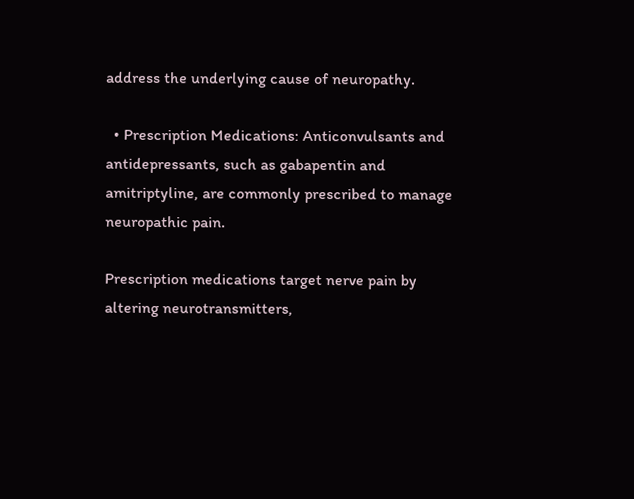address the underlying cause of neuropathy.

  • Prescription Medications: Anticonvulsants and antidepressants, such as gabapentin and amitriptyline, are commonly prescribed to manage neuropathic pain.

Prescription medications target nerve pain by altering neurotransmitters,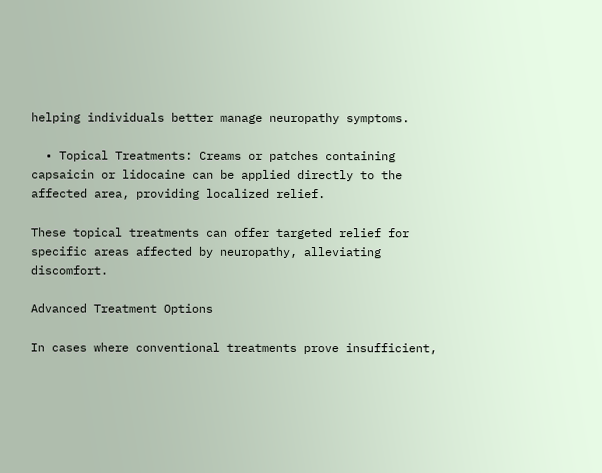helping individuals better manage neuropathy symptoms.

  • Topical Treatments: Creams or patches containing capsaicin or lidocaine can be applied directly to the affected area, providing localized relief.

These topical treatments can offer targeted relief for specific areas affected by neuropathy, alleviating discomfort.

Advanced Treatment Options

In cases where conventional treatments prove insufficient,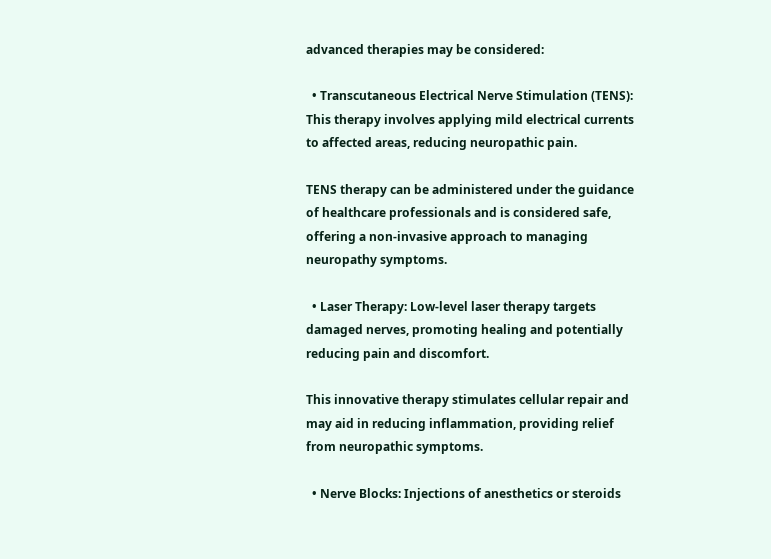advanced therapies may be considered:

  • Transcutaneous Electrical Nerve Stimulation (TENS): This therapy involves applying mild electrical currents to affected areas, reducing neuropathic pain.

TENS therapy can be administered under the guidance of healthcare professionals and is considered safe, offering a non-invasive approach to managing neuropathy symptoms.

  • Laser Therapy: Low-level laser therapy targets damaged nerves, promoting healing and potentially reducing pain and discomfort.

This innovative therapy stimulates cellular repair and may aid in reducing inflammation, providing relief from neuropathic symptoms.

  • Nerve Blocks: Injections of anesthetics or steroids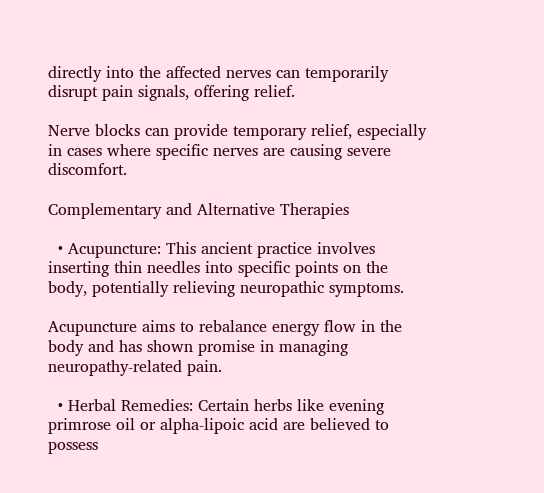directly into the affected nerves can temporarily disrupt pain signals, offering relief.

Nerve blocks can provide temporary relief, especially in cases where specific nerves are causing severe discomfort.

Complementary and Alternative Therapies

  • Acupuncture: This ancient practice involves inserting thin needles into specific points on the body, potentially relieving neuropathic symptoms.

Acupuncture aims to rebalance energy flow in the body and has shown promise in managing neuropathy-related pain.

  • Herbal Remedies: Certain herbs like evening primrose oil or alpha-lipoic acid are believed to possess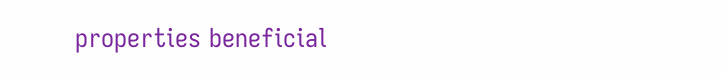properties beneficial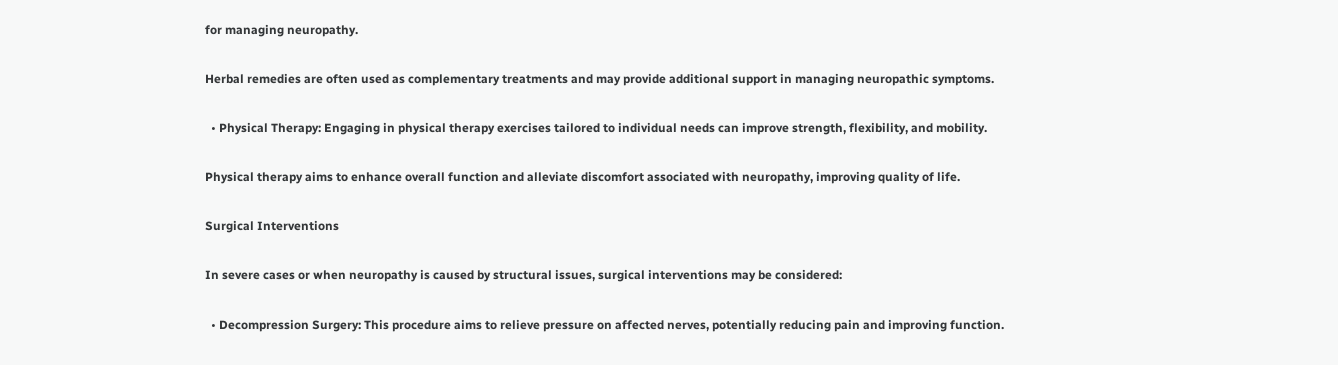for managing neuropathy.

Herbal remedies are often used as complementary treatments and may provide additional support in managing neuropathic symptoms.

  • Physical Therapy: Engaging in physical therapy exercises tailored to individual needs can improve strength, flexibility, and mobility.

Physical therapy aims to enhance overall function and alleviate discomfort associated with neuropathy, improving quality of life.

Surgical Interventions

In severe cases or when neuropathy is caused by structural issues, surgical interventions may be considered:

  • Decompression Surgery: This procedure aims to relieve pressure on affected nerves, potentially reducing pain and improving function.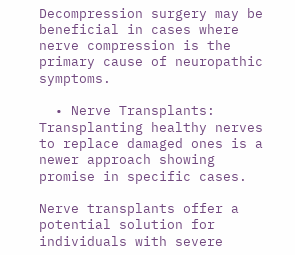Decompression surgery may be beneficial in cases where nerve compression is the primary cause of neuropathic symptoms.

  • Nerve Transplants: Transplanting healthy nerves to replace damaged ones is a newer approach showing promise in specific cases.

Nerve transplants offer a potential solution for individuals with severe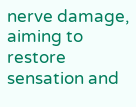nerve damage, aiming to restore sensation and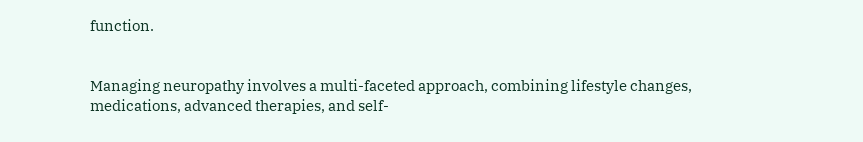function.


Managing neuropathy involves a multi-faceted approach, combining lifestyle changes, medications, advanced therapies, and self-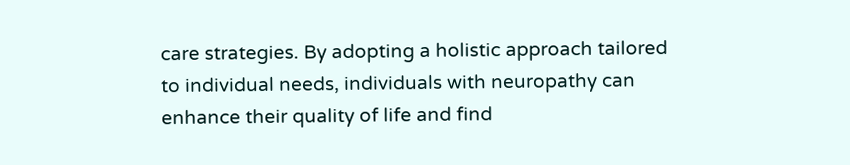care strategies. By adopting a holistic approach tailored to individual needs, individuals with neuropathy can enhance their quality of life and find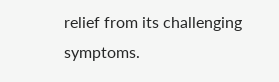relief from its challenging symptoms.